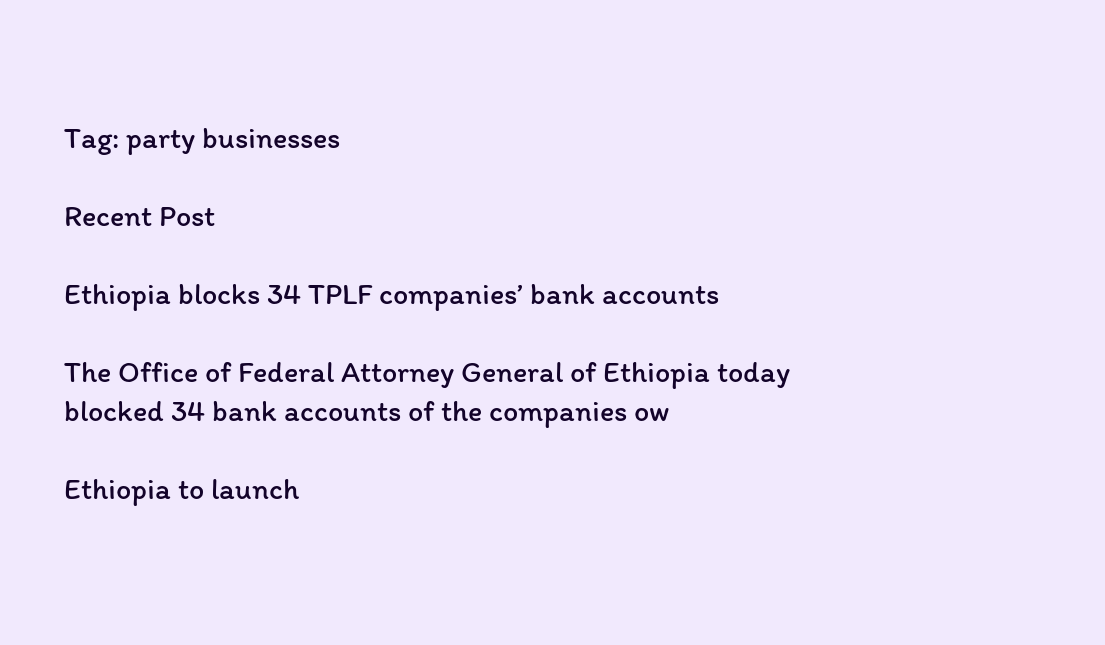Tag: party businesses

Recent Post

Ethiopia blocks 34 TPLF companies’ bank accounts

The Office of Federal Attorney General of Ethiopia today blocked 34 bank accounts of the companies ow

Ethiopia to launch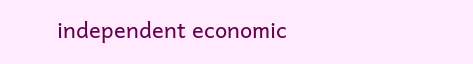independent economic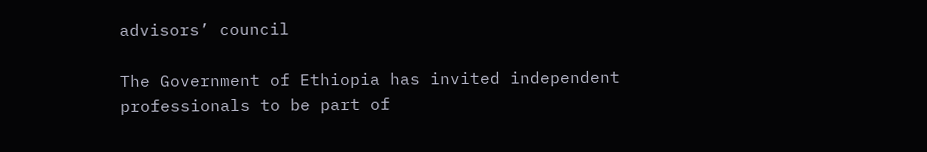advisors’ council

The Government of Ethiopia has invited independent professionals to be part of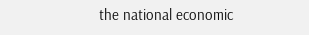the national economic